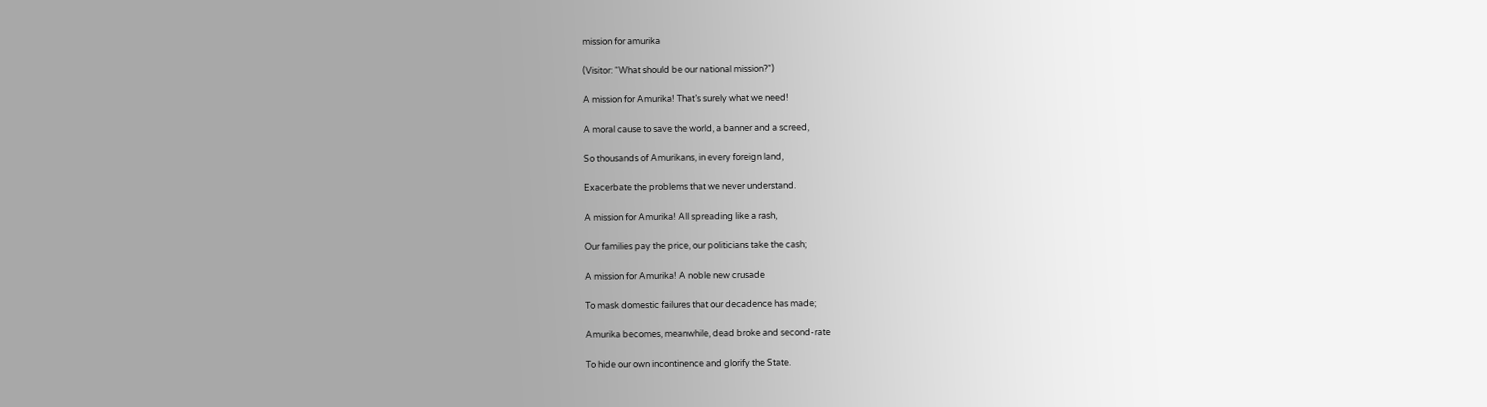mission for amurika

(Visitor: “What should be our national mission?”)

A mission for Amurika! That’s surely what we need!

A moral cause to save the world, a banner and a screed,

So thousands of Amurikans, in every foreign land,

Exacerbate the problems that we never understand.

A mission for Amurika! All spreading like a rash,

Our families pay the price, our politicians take the cash;

A mission for Amurika! A noble new crusade

To mask domestic failures that our decadence has made;

Amurika becomes, meanwhile, dead broke and second-rate

To hide our own incontinence and glorify the State.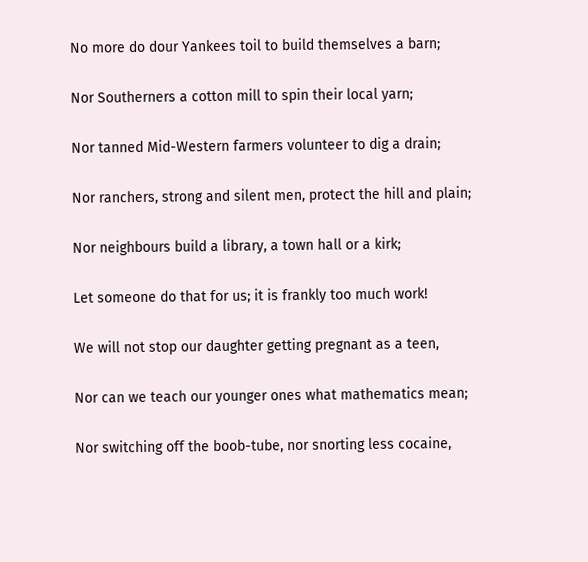No more do dour Yankees toil to build themselves a barn;

Nor Southerners a cotton mill to spin their local yarn;

Nor tanned Mid-Western farmers volunteer to dig a drain;

Nor ranchers, strong and silent men, protect the hill and plain;

Nor neighbours build a library, a town hall or a kirk;

Let someone do that for us; it is frankly too much work!

We will not stop our daughter getting pregnant as a teen,

Nor can we teach our younger ones what mathematics mean;

Nor switching off the boob-tube, nor snorting less cocaine,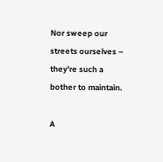Nor sweep our streets ourselves – they’re such a bother to maintain.

A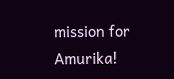mission for Amurika!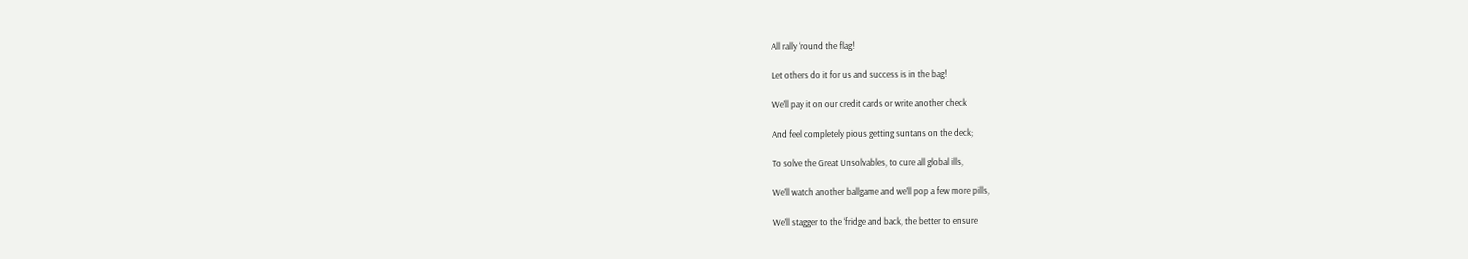All rally ‘round the flag!

Let others do it for us and success is in the bag!

We’ll pay it on our credit cards or write another check

And feel completely pious getting suntans on the deck;

To solve the Great Unsolvables, to cure all global ills,

We’ll watch another ballgame and we’ll pop a few more pills,

We’ll stagger to the ‘fridge and back, the better to ensure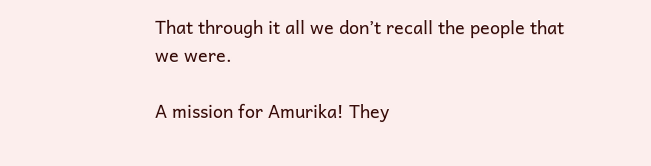That through it all we don’t recall the people that we were.

A mission for Amurika! They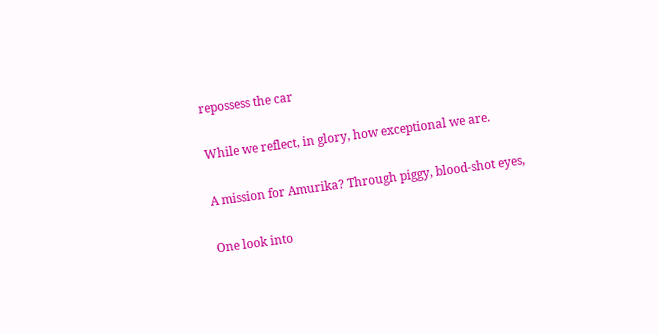repossess the car

While we reflect, in glory, how exceptional we are.

A mission for Amurika? Through piggy, blood-shot eyes,

One look into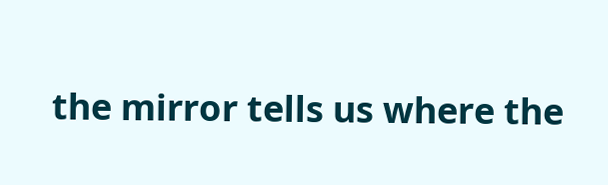the mirror tells us where the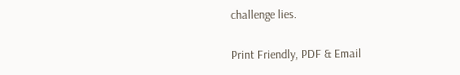challenge lies.

Print Friendly, PDF & Email